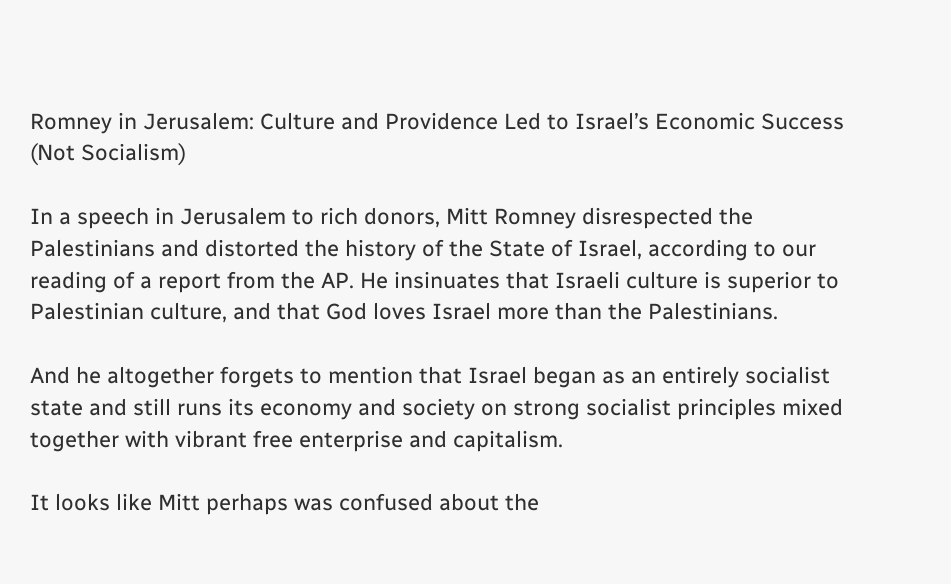Romney in Jerusalem: Culture and Providence Led to Israel’s Economic Success (Not Socialism)

In a speech in Jerusalem to rich donors, Mitt Romney disrespected the Palestinians and distorted the history of the State of Israel, according to our reading of a report from the AP. He insinuates that Israeli culture is superior to Palestinian culture, and that God loves Israel more than the Palestinians.

And he altogether forgets to mention that Israel began as an entirely socialist state and still runs its economy and society on strong socialist principles mixed together with vibrant free enterprise and capitalism.

It looks like Mitt perhaps was confused about the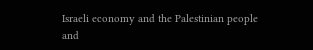Israeli economy and the Palestinian people and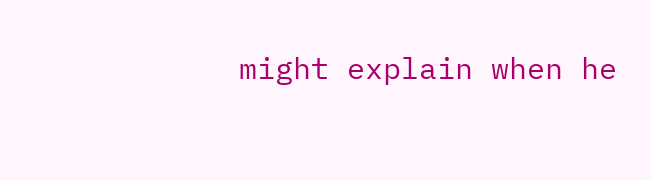might explain when he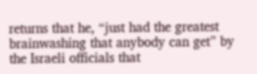returns that he, “just had the greatest brainwashing that anybody can get” by the Israeli officials that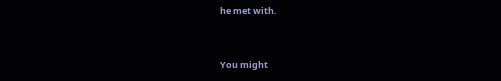he met with.


You might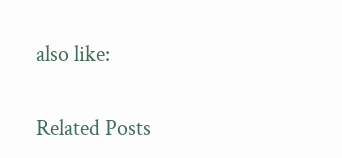also like:

Related Posts